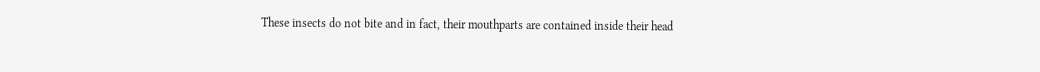These insects do not bite and in fact, their mouthparts are contained inside their head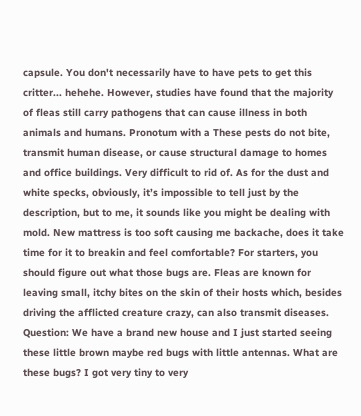capsule. You don't necessarily have to have pets to get this critter... hehehe. However, studies have found that the majority of fleas still carry pathogens that can cause illness in both animals and humans. Pronotum with a These pests do not bite, transmit human disease, or cause structural damage to homes and office buildings. Very difficult to rid of. As for the dust and white specks, obviously, it’s impossible to tell just by the description, but to me, it sounds like you might be dealing with mold. New mattress is too soft causing me backache, does it take time for it to breakin and feel comfortable? For starters, you should figure out what those bugs are. Fleas are known for leaving small, itchy bites on the skin of their hosts which, besides driving the afflicted creature crazy, can also transmit diseases. Question: We have a brand new house and I just started seeing these little brown maybe red bugs with little antennas. What are these bugs? I got very tiny to very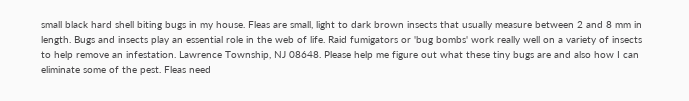small black hard shell biting bugs in my house. Fleas are small, light to dark brown insects that usually measure between 2 and 8 mm in length. Bugs and insects play an essential role in the web of life. Raid fumigators or 'bug bombs' work really well on a variety of insects to help remove an infestation. Lawrence Township, NJ 08648. Please help me figure out what these tiny bugs are and also how I can eliminate some of the pest. Fleas need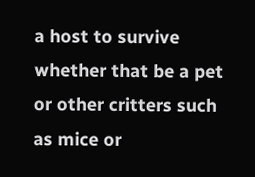a host to survive whether that be a pet or other critters such as mice or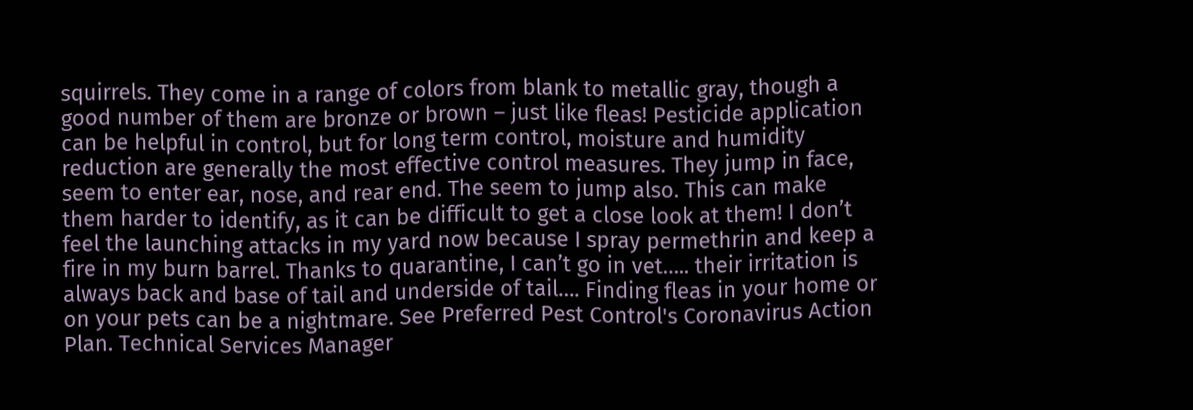squirrels. They come in a range of colors from blank to metallic gray, though a good number of them are bronze or brown – just like fleas! Pesticide application can be helpful in control, but for long term control, moisture and humidity reduction are generally the most effective control measures. They jump in face, seem to enter ear, nose, and rear end. The seem to jump also. This can make them harder to identify, as it can be difficult to get a close look at them! I don’t feel the launching attacks in my yard now because I spray permethrin and keep a fire in my burn barrel. Thanks to quarantine, I can’t go in vet….. their irritation is always back and base of tail and underside of tail…. Finding fleas in your home or on your pets can be a nightmare. See Preferred Pest Control's Coronavirus Action Plan. Technical Services Manager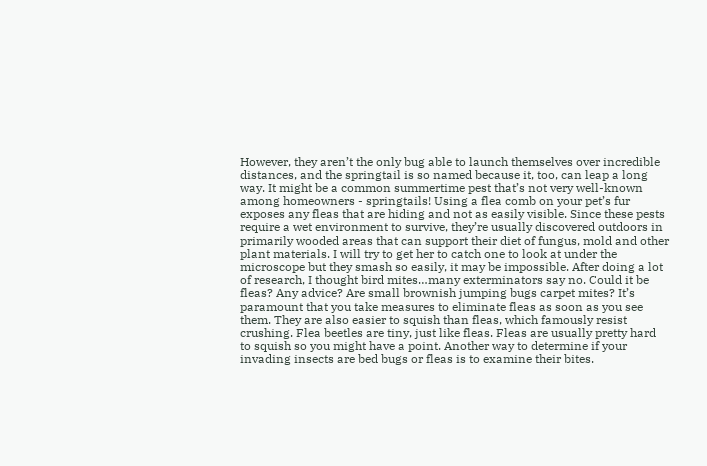However, they aren’t the only bug able to launch themselves over incredible distances, and the springtail is so named because it, too, can leap a long way. It might be a common summertime pest that’s not very well-known among homeowners - springtails! Using a flea comb on your pet’s fur exposes any fleas that are hiding and not as easily visible. Since these pests require a wet environment to survive, they’re usually discovered outdoors in primarily wooded areas that can support their diet of fungus, mold and other plant materials. I will try to get her to catch one to look at under the microscope but they smash so easily, it may be impossible. After doing a lot of research, I thought bird mites…many exterminators say no. Could it be fleas? Any advice? Are small brownish jumping bugs carpet mites? It’s paramount that you take measures to eliminate fleas as soon as you see them. They are also easier to squish than fleas, which famously resist crushing. Flea beetles are tiny, just like fleas. Fleas are usually pretty hard to squish so you might have a point. Another way to determine if your invading insects are bed bugs or fleas is to examine their bites.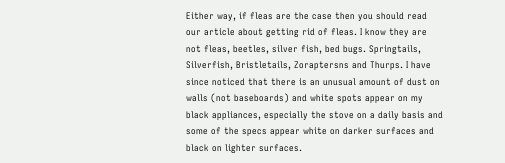Either way, if fleas are the case then you should read our article about getting rid of fleas. I know they are not fleas, beetles, silver fish, bed bugs. Springtails, Silverfish, Bristletails, Zoraptersns and Thurps. I have since noticed that there is an unusual amount of dust on walls (not baseboards) and white spots appear on my black appliances, especially the stove on a daily basis and some of the specs appear white on darker surfaces and black on lighter surfaces.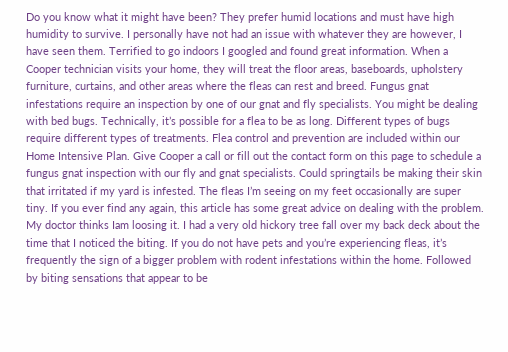Do you know what it might have been? They prefer humid locations and must have high humidity to survive. I personally have not had an issue with whatever they are however, I have seen them. Terrified to go indoors I googled and found great information. When a Cooper technician visits your home, they will treat the floor areas, baseboards, upholstery furniture, curtains, and other areas where the fleas can rest and breed. Fungus gnat infestations require an inspection by one of our gnat and fly specialists. You might be dealing with bed bugs. Technically, it’s possible for a flea to be as long. Different types of bugs require different types of treatments. Flea control and prevention are included within our Home Intensive Plan. Give Cooper a call or fill out the contact form on this page to schedule a fungus gnat inspection with our fly and gnat specialists. Could springtails be making their skin that irritated if my yard is infested. The fleas I’m seeing on my feet occasionally are super tiny. If you ever find any again, this article has some great advice on dealing with the problem. My doctor thinks Iam loosing it. I had a very old hickory tree fall over my back deck about the time that I noticed the biting. If you do not have pets and you’re experiencing fleas, it’s frequently the sign of a bigger problem with rodent infestations within the home. Followed by biting sensations that appear to be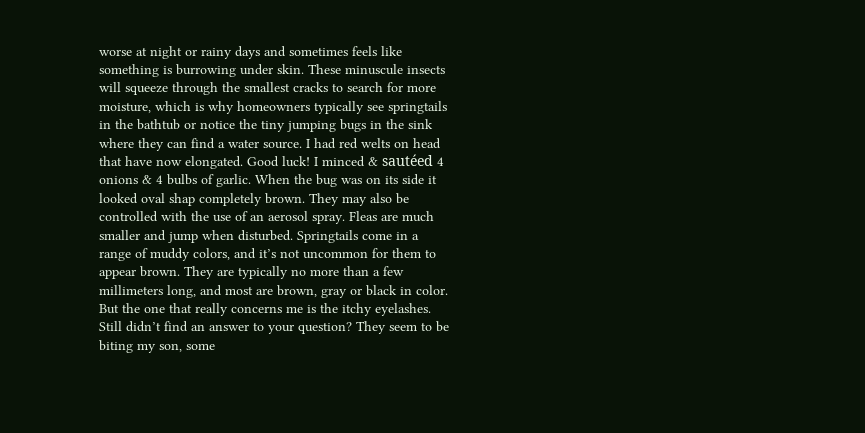worse at night or rainy days and sometimes feels like something is burrowing under skin. These minuscule insects will squeeze through the smallest cracks to search for more moisture, which is why homeowners typically see springtails in the bathtub or notice the tiny jumping bugs in the sink where they can find a water source. I had red welts on head that have now elongated. Good luck! I minced & sautéed 4 onions & 4 bulbs of garlic. When the bug was on its side it looked oval shap completely brown. They may also be controlled with the use of an aerosol spray. Fleas are much smaller and jump when disturbed. Springtails come in a range of muddy colors, and it’s not uncommon for them to appear brown. They are typically no more than a few millimeters long, and most are brown, gray or black in color. But the one that really concerns me is the itchy eyelashes. Still didn’t find an answer to your question? They seem to be biting my son, some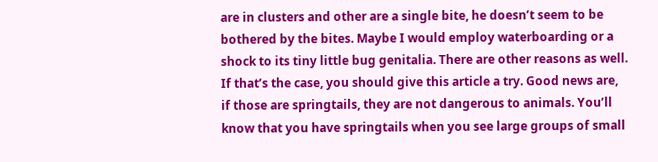are in clusters and other are a single bite, he doesn’t seem to be bothered by the bites. Maybe I would employ waterboarding or a shock to its tiny little bug genitalia. There are other reasons as well. If that’s the case, you should give this article a try. Good news are, if those are springtails, they are not dangerous to animals. You’ll know that you have springtails when you see large groups of small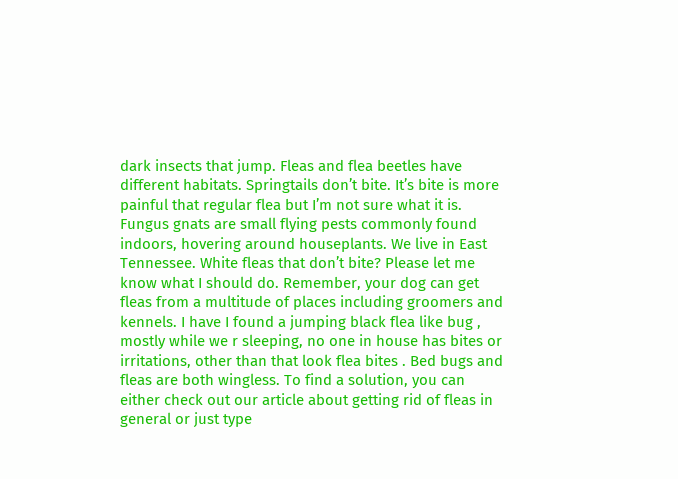dark insects that jump. Fleas and flea beetles have different habitats. Springtails don’t bite. It’s bite is more painful that regular flea but I’m not sure what it is. Fungus gnats are small flying pests commonly found indoors, hovering around houseplants. We live in East Tennessee. White fleas that don’t bite? Please let me know what I should do. Remember, your dog can get fleas from a multitude of places including groomers and kennels. I have I found a jumping black flea like bug , mostly while we r sleeping, no one in house has bites or irritations, other than that look flea bites . Bed bugs and fleas are both wingless. To find a solution, you can either check out our article about getting rid of fleas in general or just type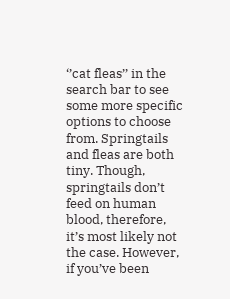‘’cat fleas’’ in the search bar to see some more specific options to choose from. Springtails and fleas are both tiny. Though, springtails don’t feed on human blood, therefore, it’s most likely not the case. However, if you’ve been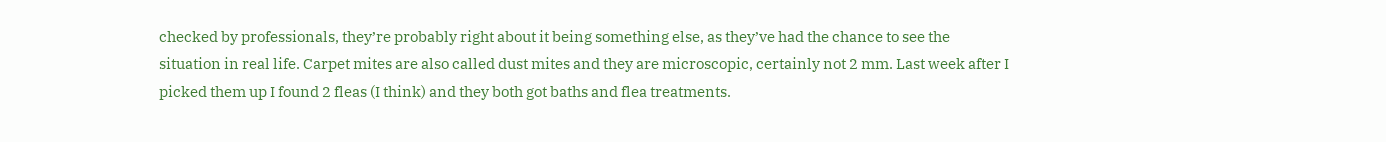checked by professionals, they’re probably right about it being something else, as they’ve had the chance to see the situation in real life. Carpet mites are also called dust mites and they are microscopic, certainly not 2 mm. Last week after I picked them up I found 2 fleas (I think) and they both got baths and flea treatments.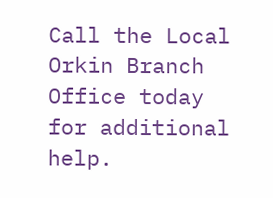Call the Local Orkin Branch Office today for additional help.